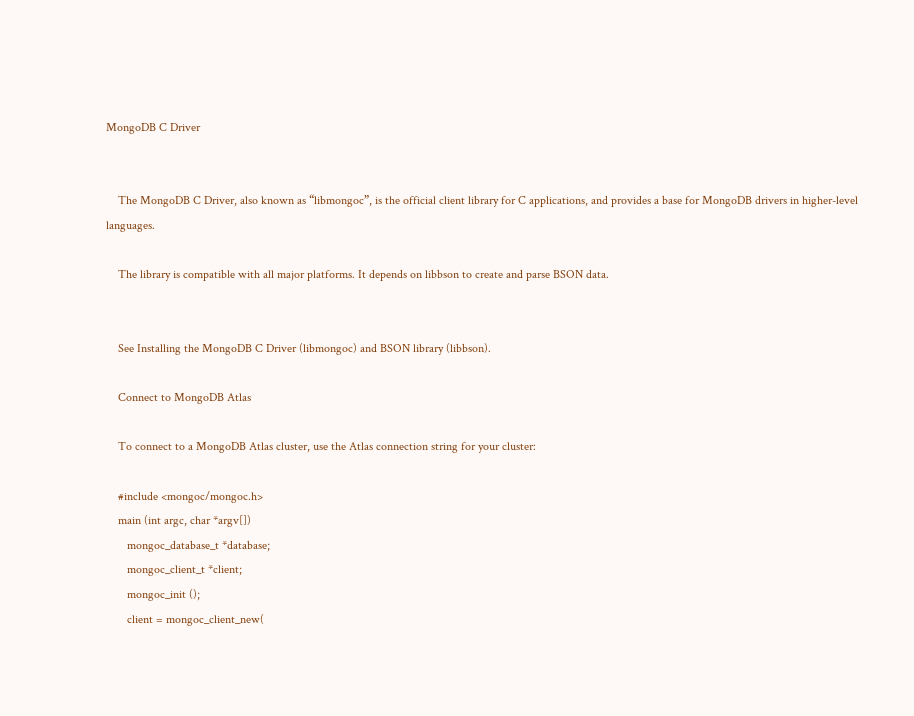MongoDB C Driver


    The MongoDB C Driver, also known as “libmongoc”, is the official client library for C applications, and provides a base for MongoDB drivers in higher-level languages.

    The library is compatible with all major platforms. It depends on libbson to create and parse BSON data.


    See Installing the MongoDB C Driver (libmongoc) and BSON library (libbson).

    Connect to MongoDB Atlas

    To connect to a MongoDB Atlas cluster, use the Atlas connection string for your cluster:

    #include <mongoc/mongoc.h>
    main (int argc, char *argv[])
       mongoc_database_t *database;
       mongoc_client_t *client;
       mongoc_init ();
       client = mongoc_client_new(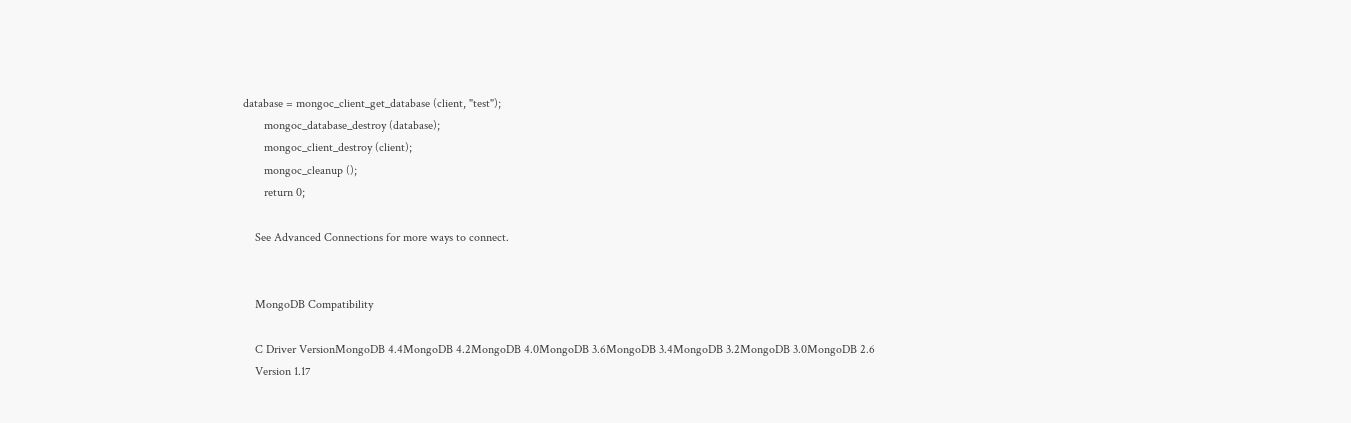database = mongoc_client_get_database (client, "test");
       mongoc_database_destroy (database);
       mongoc_client_destroy (client);
       mongoc_cleanup ();
       return 0;

    See Advanced Connections for more ways to connect.


    MongoDB Compatibility

    C Driver VersionMongoDB 4.4MongoDB 4.2MongoDB 4.0MongoDB 3.6MongoDB 3.4MongoDB 3.2MongoDB 3.0MongoDB 2.6
    Version 1.17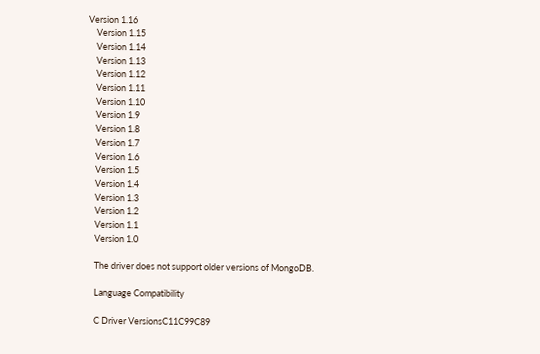Version 1.16
    Version 1.15
    Version 1.14
    Version 1.13
    Version 1.12
    Version 1.11
    Version 1.10
    Version 1.9
    Version 1.8
    Version 1.7
    Version 1.6
    Version 1.5
    Version 1.4
    Version 1.3
    Version 1.2
    Version 1.1
    Version 1.0

    The driver does not support older versions of MongoDB.

    Language Compatibility

    C Driver VersionsC11C99C89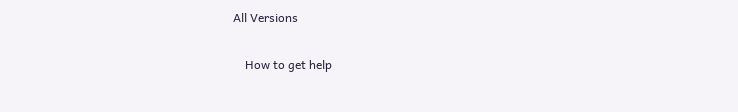All Versions

    How to get help